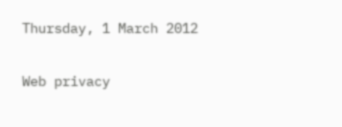Thursday, 1 March 2012

Web privacy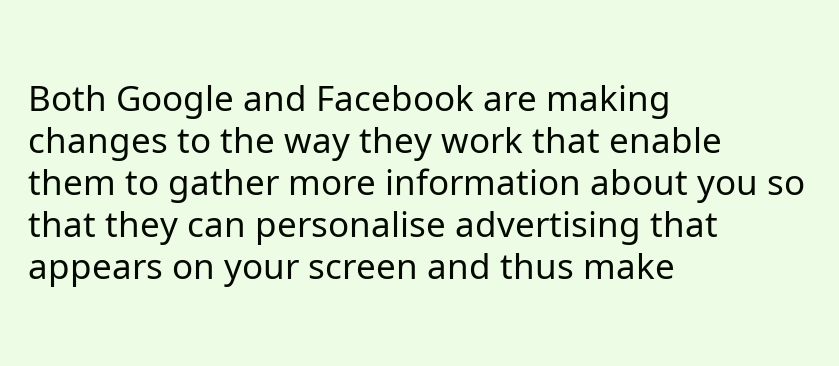Both Google and Facebook are making changes to the way they work that enable them to gather more information about you so that they can personalise advertising that appears on your screen and thus make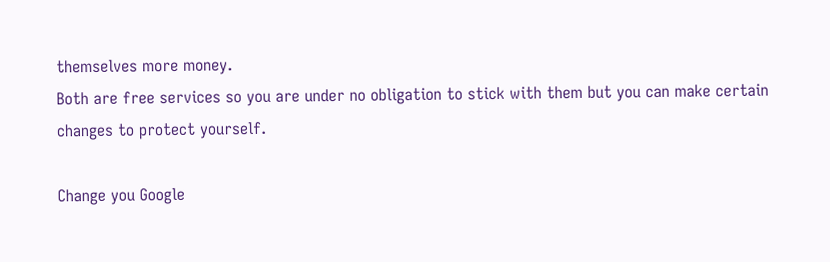themselves more money.
Both are free services so you are under no obligation to stick with them but you can make certain changes to protect yourself.

Change you Google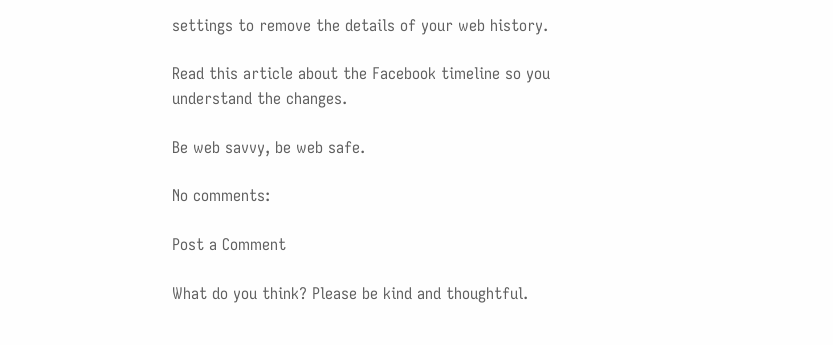settings to remove the details of your web history.

Read this article about the Facebook timeline so you understand the changes.

Be web savvy, be web safe.

No comments:

Post a Comment

What do you think? Please be kind and thoughtful.